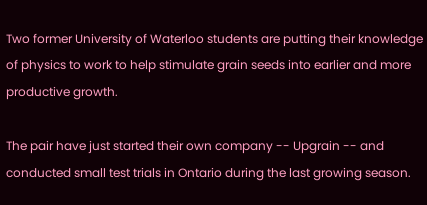Two former University of Waterloo students are putting their knowledge of physics to work to help stimulate grain seeds into earlier and more productive growth.

The pair have just started their own company -- Upgrain -- and conducted small test trials in Ontario during the last growing season.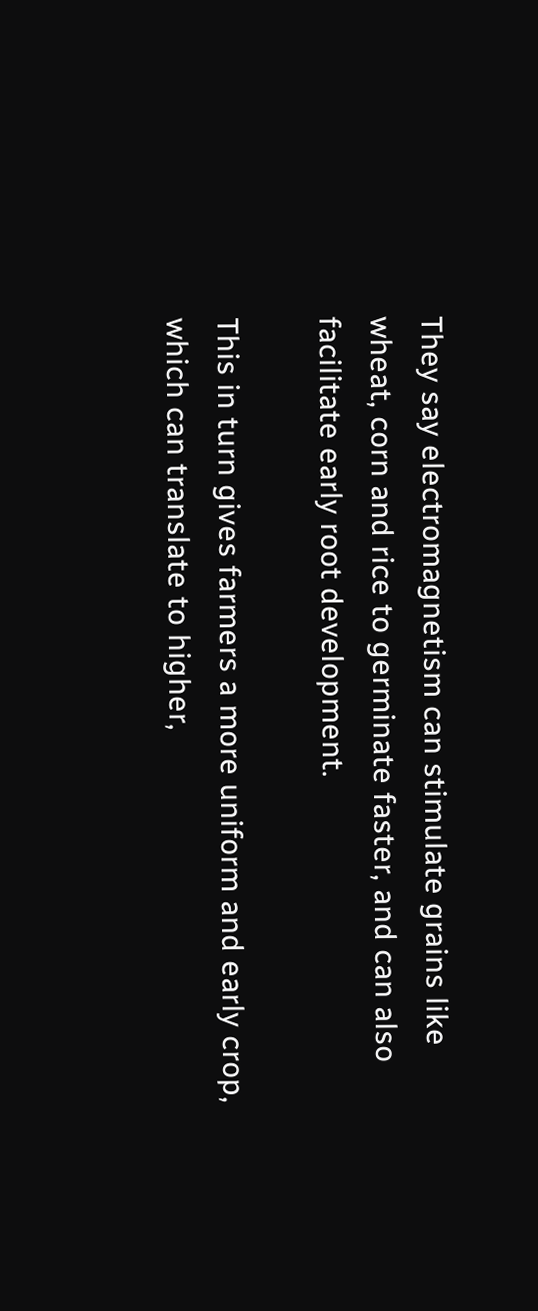They say electromagnetism can stimulate grains like wheat, corn and rice to germinate faster, and can also facilitate early root development.

This in turn gives farmers a more uniform and early crop, which can translate to higher,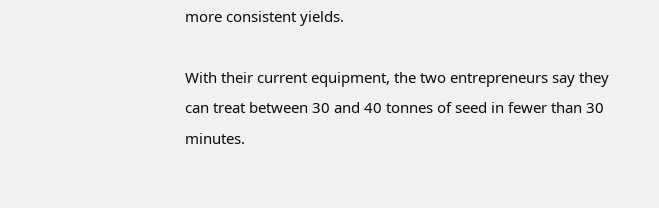more consistent yields.

With their current equipment, the two entrepreneurs say they can treat between 30 and 40 tonnes of seed in fewer than 30 minutes.